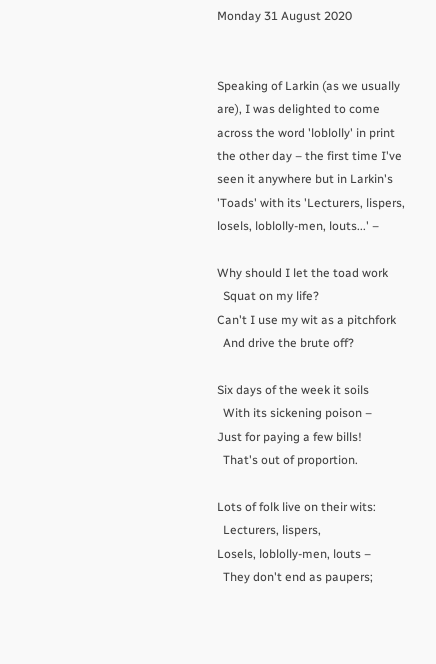Monday 31 August 2020


Speaking of Larkin (as we usually are), I was delighted to come across the word 'loblolly' in print the other day – the first time I've seen it anywhere but in Larkin's 'Toads' with its 'Lecturers, lispers, losels, loblolly-men, louts...' –

Why should I let the toad work
  Squat on my life?
Can't I use my wit as a pitchfork
  And drive the brute off?

Six days of the week it soils
  With its sickening poison –
Just for paying a few bills!
  That's out of proportion.

Lots of folk live on their wits:
  Lecturers, lispers,
Losels, loblolly-men, louts –
  They don't end as paupers;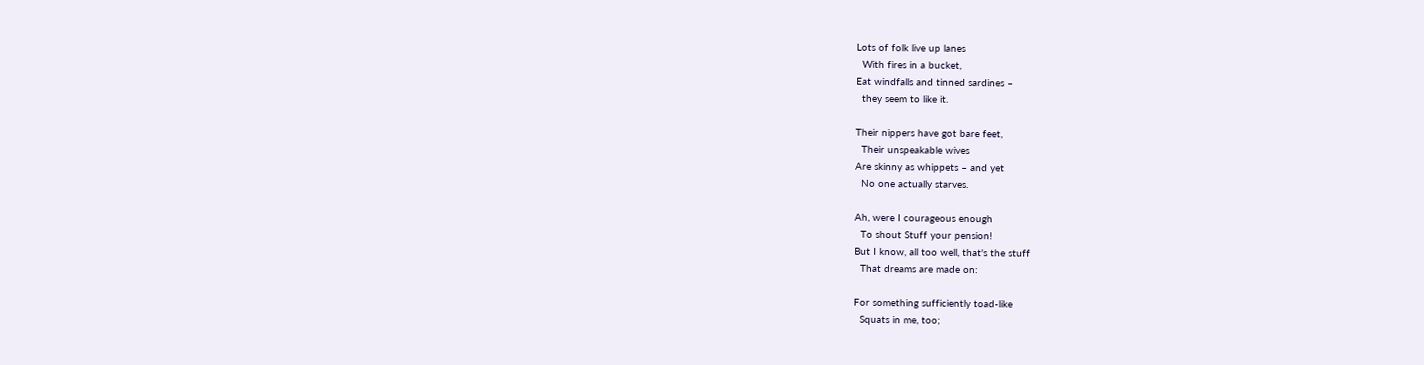Lots of folk live up lanes
  With fires in a bucket,
Eat windfalls and tinned sardines –
  they seem to like it.

Their nippers have got bare feet,
  Their unspeakable wives
Are skinny as whippets – and yet
  No one actually starves.

Ah, were I courageous enough
  To shout Stuff your pension!
But I know, all too well, that's the stuff
  That dreams are made on:

For something sufficiently toad-like
  Squats in me, too;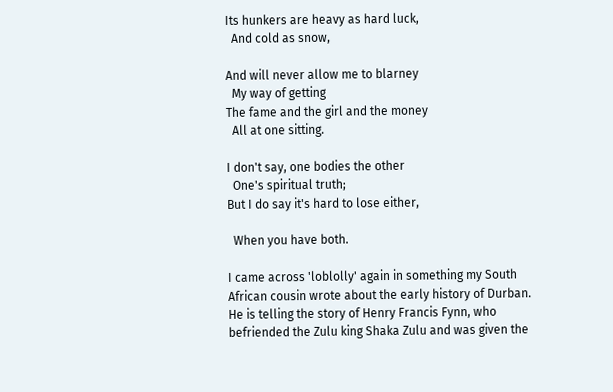Its hunkers are heavy as hard luck,
  And cold as snow,

And will never allow me to blarney
  My way of getting
The fame and the girl and the money
  All at one sitting.

I don't say, one bodies the other
  One's spiritual truth;
But I do say it's hard to lose either,

  When you have both.

I came across 'loblolly' again in something my South African cousin wrote about the early history of Durban. He is telling the story of Henry Francis Fynn, who befriended the Zulu king Shaka Zulu and was given the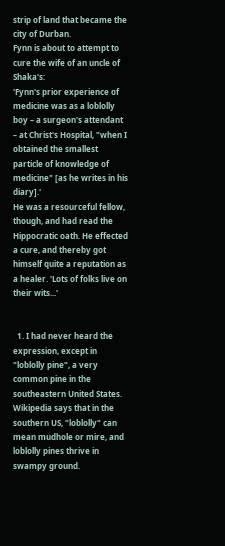strip of land that became the city of Durban.
Fynn is about to attempt to cure the wife of an uncle of Shaka's:
'Fynn's prior experience of medicine was as a loblolly boy – a surgeon's attendant – at Christ's Hospital, "when I obtained the smallest particle of knowledge of medicine" [as he writes in his diary].'
He was a resourceful fellow, though, and had read the Hippocratic oath. He effected a cure, and thereby got himself quite a reputation as a healer. 'Lots of folks live on their wits...'


  1. I had never heard the expression, except in "loblolly pine", a very common pine in the southeastern United States. Wikipedia says that in the southern US, "loblolly" can mean mudhole or mire, and loblolly pines thrive in swampy ground.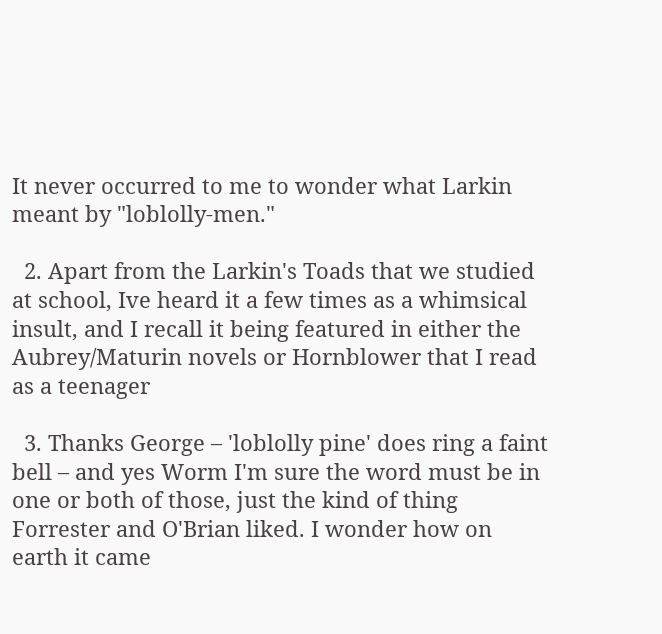It never occurred to me to wonder what Larkin meant by "loblolly-men."

  2. Apart from the Larkin's Toads that we studied at school, Ive heard it a few times as a whimsical insult, and I recall it being featured in either the Aubrey/Maturin novels or Hornblower that I read as a teenager

  3. Thanks George – 'loblolly pine' does ring a faint bell – and yes Worm I'm sure the word must be in one or both of those, just the kind of thing Forrester and O'Brian liked. I wonder how on earth it came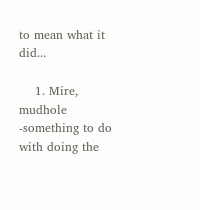to mean what it did...

    1. Mire, mudhole -something to do with doing the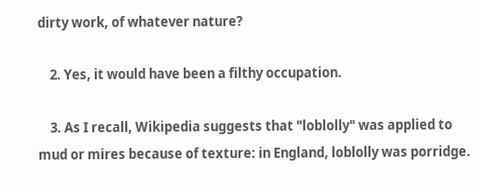dirty work, of whatever nature?

    2. Yes, it would have been a filthy occupation.

    3. As I recall, Wikipedia suggests that "loblolly" was applied to mud or mires because of texture: in England, loblolly was porridge.